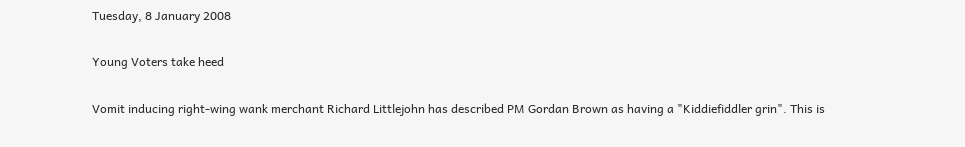Tuesday, 8 January 2008

Young Voters take heed

Vomit inducing right-wing wank merchant Richard Littlejohn has described PM Gordan Brown as having a "Kiddiefiddler grin". This is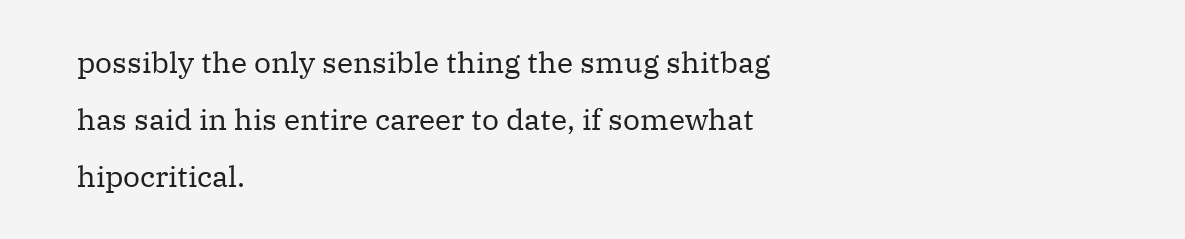possibly the only sensible thing the smug shitbag has said in his entire career to date, if somewhat hipocritical.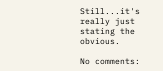Still...it's really just stating the obvious.

No comments: